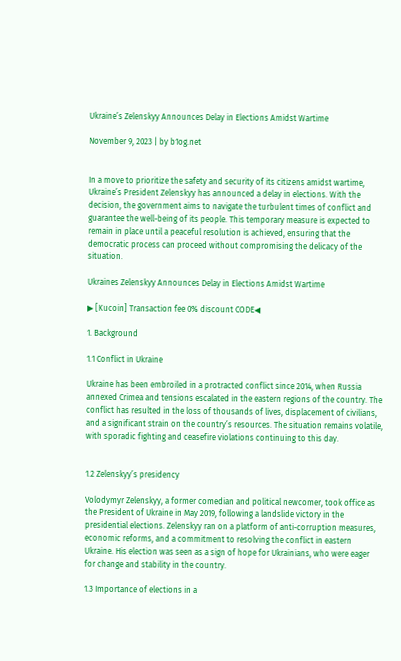Ukraine’s Zelenskyy Announces Delay in Elections Amidst Wartime

November 9, 2023 | by b1og.net


In a move to prioritize the safety and security of its citizens amidst wartime, Ukraine’s President Zelenskyy has announced a delay in elections. With the decision, the government aims to navigate the turbulent times of conflict and guarantee the well-being of its people. This temporary measure is expected to remain in place until a peaceful resolution is achieved, ensuring that the democratic process can proceed without compromising the delicacy of the situation.

Ukraines Zelenskyy Announces Delay in Elections Amidst Wartime

▶ [Kucoin] Transaction fee 0% discount CODE◀

1. Background

1.1 Conflict in Ukraine

Ukraine has been embroiled in a protracted conflict since 2014, when Russia annexed Crimea and tensions escalated in the eastern regions of the country. The conflict has resulted in the loss of thousands of lives, displacement of civilians, and a significant strain on the country’s resources. The situation remains volatile, with sporadic fighting and ceasefire violations continuing to this day.


1.2 Zelenskyy’s presidency

Volodymyr Zelenskyy, a former comedian and political newcomer, took office as the President of Ukraine in May 2019, following a landslide victory in the presidential elections. Zelenskyy ran on a platform of anti-corruption measures, economic reforms, and a commitment to resolving the conflict in eastern Ukraine. His election was seen as a sign of hope for Ukrainians, who were eager for change and stability in the country.

1.3 Importance of elections in a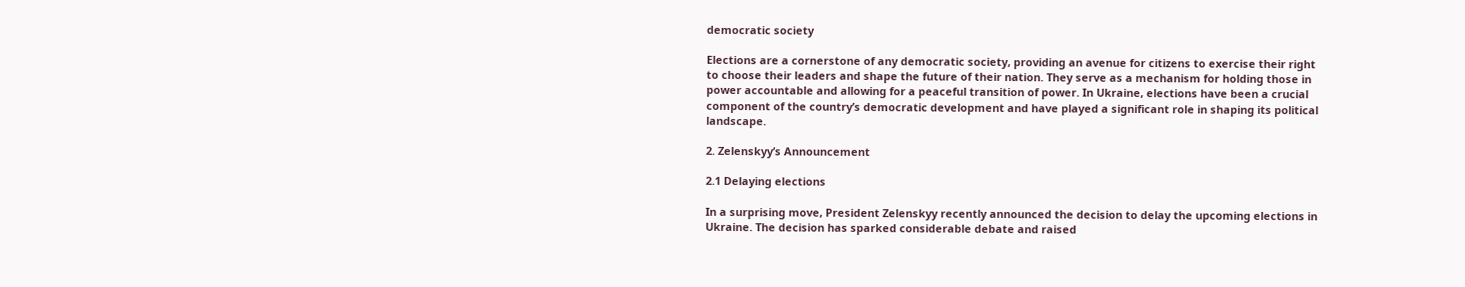democratic society

Elections are a cornerstone of any democratic society, providing an avenue for citizens to exercise their right to choose their leaders and shape the future of their nation. They serve as a mechanism for holding those in power accountable and allowing for a peaceful transition of power. In Ukraine, elections have been a crucial component of the country’s democratic development and have played a significant role in shaping its political landscape.

2. Zelenskyy’s Announcement

2.1 Delaying elections

In a surprising move, President Zelenskyy recently announced the decision to delay the upcoming elections in Ukraine. The decision has sparked considerable debate and raised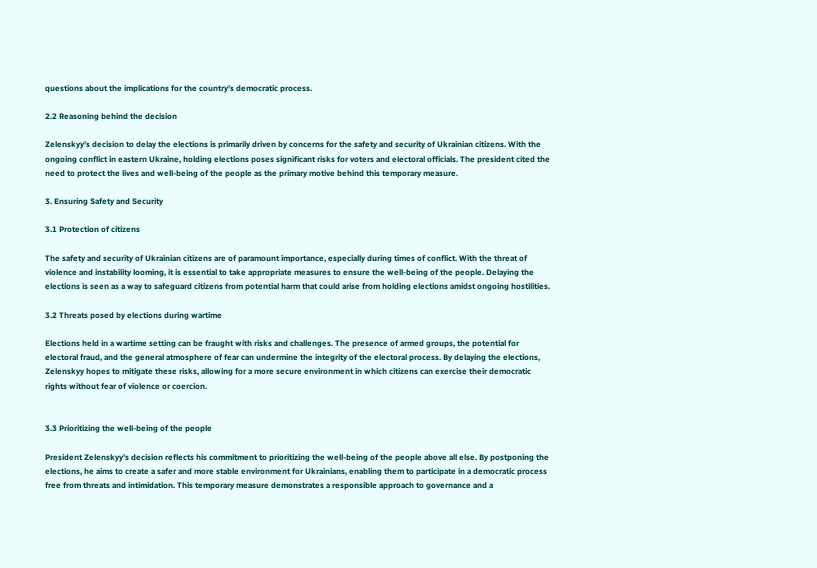questions about the implications for the country’s democratic process.

2.2 Reasoning behind the decision

Zelenskyy’s decision to delay the elections is primarily driven by concerns for the safety and security of Ukrainian citizens. With the ongoing conflict in eastern Ukraine, holding elections poses significant risks for voters and electoral officials. The president cited the need to protect the lives and well-being of the people as the primary motive behind this temporary measure.

3. Ensuring Safety and Security

3.1 Protection of citizens

The safety and security of Ukrainian citizens are of paramount importance, especially during times of conflict. With the threat of violence and instability looming, it is essential to take appropriate measures to ensure the well-being of the people. Delaying the elections is seen as a way to safeguard citizens from potential harm that could arise from holding elections amidst ongoing hostilities.

3.2 Threats posed by elections during wartime

Elections held in a wartime setting can be fraught with risks and challenges. The presence of armed groups, the potential for electoral fraud, and the general atmosphere of fear can undermine the integrity of the electoral process. By delaying the elections, Zelenskyy hopes to mitigate these risks, allowing for a more secure environment in which citizens can exercise their democratic rights without fear of violence or coercion.


3.3 Prioritizing the well-being of the people

President Zelenskyy’s decision reflects his commitment to prioritizing the well-being of the people above all else. By postponing the elections, he aims to create a safer and more stable environment for Ukrainians, enabling them to participate in a democratic process free from threats and intimidation. This temporary measure demonstrates a responsible approach to governance and a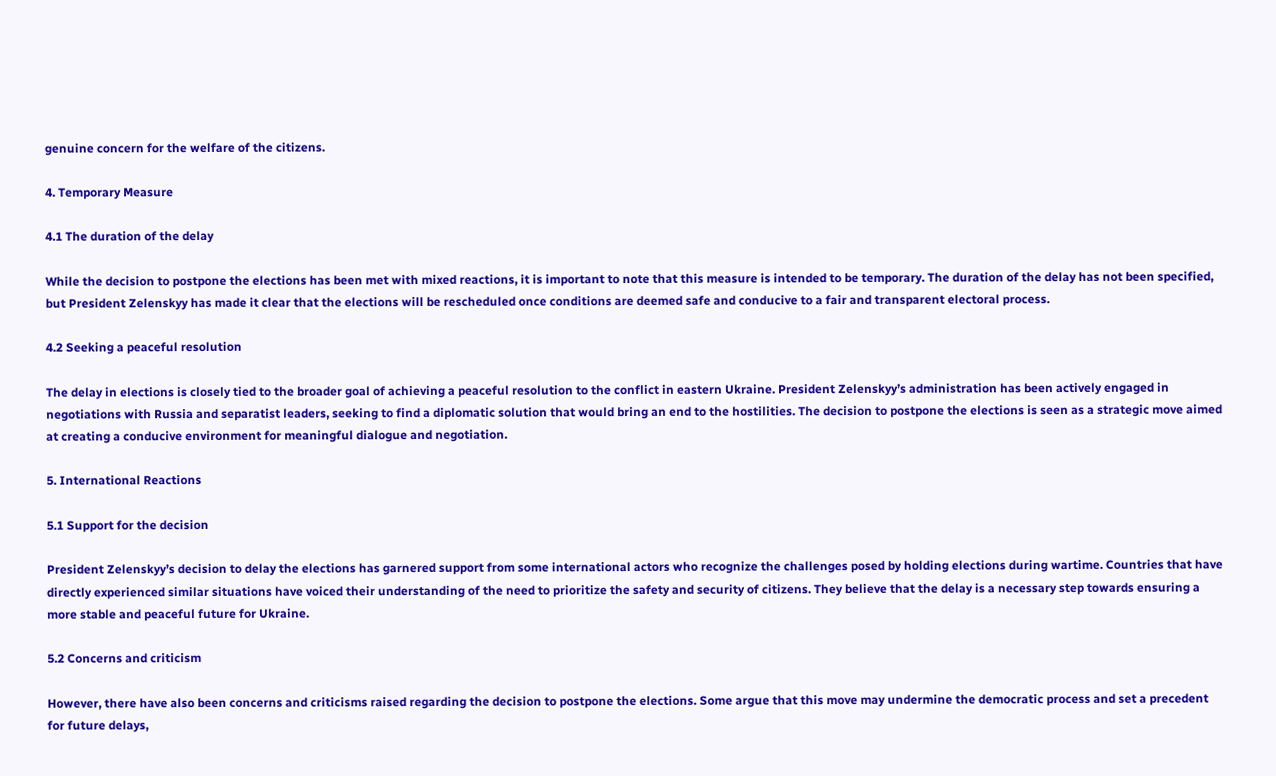genuine concern for the welfare of the citizens.

4. Temporary Measure

4.1 The duration of the delay

While the decision to postpone the elections has been met with mixed reactions, it is important to note that this measure is intended to be temporary. The duration of the delay has not been specified, but President Zelenskyy has made it clear that the elections will be rescheduled once conditions are deemed safe and conducive to a fair and transparent electoral process.

4.2 Seeking a peaceful resolution

The delay in elections is closely tied to the broader goal of achieving a peaceful resolution to the conflict in eastern Ukraine. President Zelenskyy’s administration has been actively engaged in negotiations with Russia and separatist leaders, seeking to find a diplomatic solution that would bring an end to the hostilities. The decision to postpone the elections is seen as a strategic move aimed at creating a conducive environment for meaningful dialogue and negotiation.

5. International Reactions

5.1 Support for the decision

President Zelenskyy’s decision to delay the elections has garnered support from some international actors who recognize the challenges posed by holding elections during wartime. Countries that have directly experienced similar situations have voiced their understanding of the need to prioritize the safety and security of citizens. They believe that the delay is a necessary step towards ensuring a more stable and peaceful future for Ukraine.

5.2 Concerns and criticism

However, there have also been concerns and criticisms raised regarding the decision to postpone the elections. Some argue that this move may undermine the democratic process and set a precedent for future delays,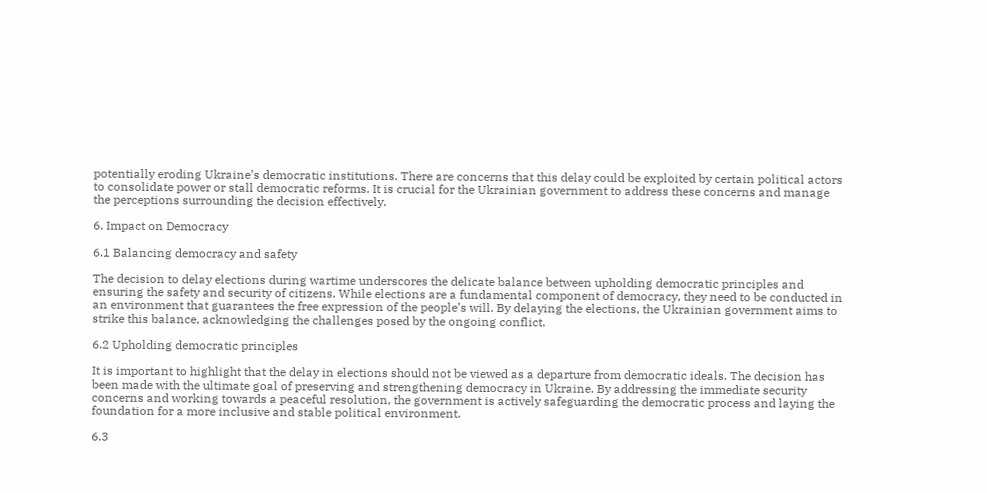potentially eroding Ukraine’s democratic institutions. There are concerns that this delay could be exploited by certain political actors to consolidate power or stall democratic reforms. It is crucial for the Ukrainian government to address these concerns and manage the perceptions surrounding the decision effectively.

6. Impact on Democracy

6.1 Balancing democracy and safety

The decision to delay elections during wartime underscores the delicate balance between upholding democratic principles and ensuring the safety and security of citizens. While elections are a fundamental component of democracy, they need to be conducted in an environment that guarantees the free expression of the people’s will. By delaying the elections, the Ukrainian government aims to strike this balance, acknowledging the challenges posed by the ongoing conflict.

6.2 Upholding democratic principles

It is important to highlight that the delay in elections should not be viewed as a departure from democratic ideals. The decision has been made with the ultimate goal of preserving and strengthening democracy in Ukraine. By addressing the immediate security concerns and working towards a peaceful resolution, the government is actively safeguarding the democratic process and laying the foundation for a more inclusive and stable political environment.

6.3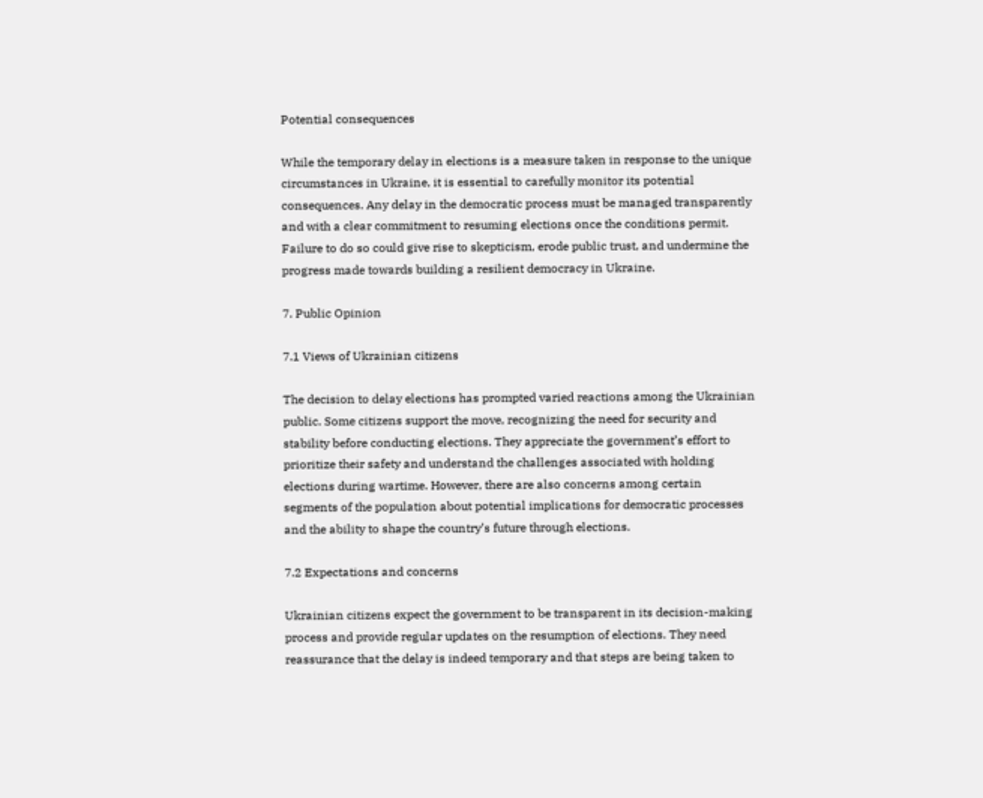Potential consequences

While the temporary delay in elections is a measure taken in response to the unique circumstances in Ukraine, it is essential to carefully monitor its potential consequences. Any delay in the democratic process must be managed transparently and with a clear commitment to resuming elections once the conditions permit. Failure to do so could give rise to skepticism, erode public trust, and undermine the progress made towards building a resilient democracy in Ukraine.

7. Public Opinion

7.1 Views of Ukrainian citizens

The decision to delay elections has prompted varied reactions among the Ukrainian public. Some citizens support the move, recognizing the need for security and stability before conducting elections. They appreciate the government’s effort to prioritize their safety and understand the challenges associated with holding elections during wartime. However, there are also concerns among certain segments of the population about potential implications for democratic processes and the ability to shape the country’s future through elections.

7.2 Expectations and concerns

Ukrainian citizens expect the government to be transparent in its decision-making process and provide regular updates on the resumption of elections. They need reassurance that the delay is indeed temporary and that steps are being taken to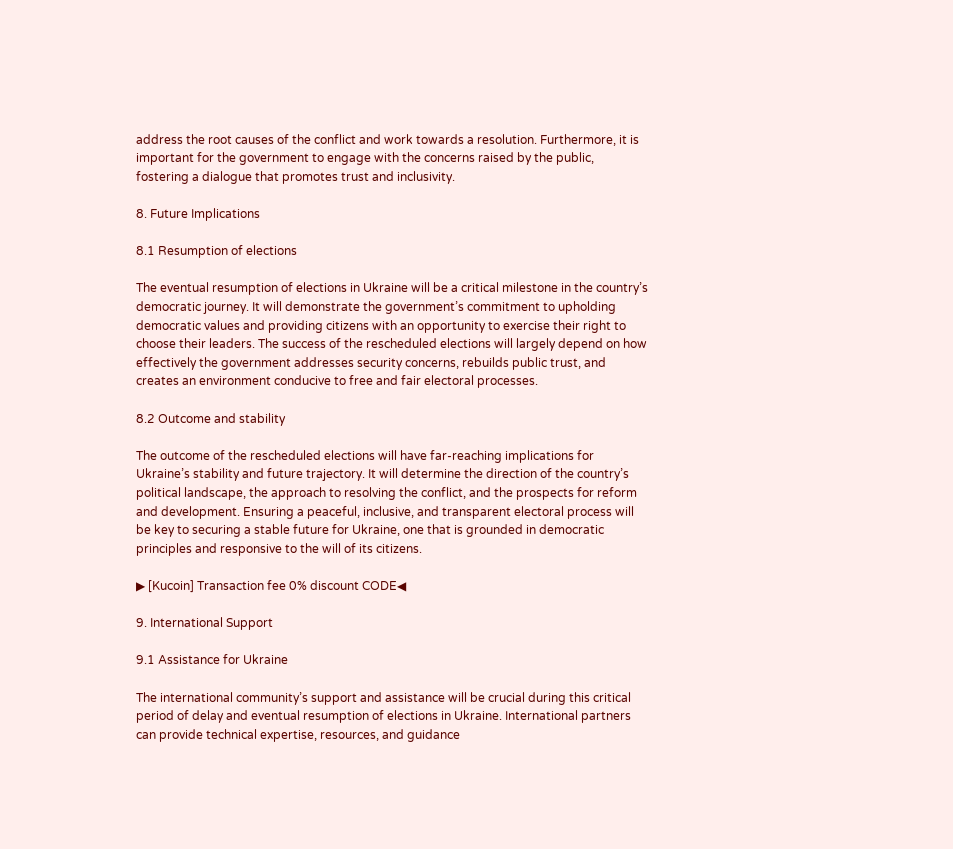address the root causes of the conflict and work towards a resolution. Furthermore, it is important for the government to engage with the concerns raised by the public, fostering a dialogue that promotes trust and inclusivity.

8. Future Implications

8.1 Resumption of elections

The eventual resumption of elections in Ukraine will be a critical milestone in the country’s democratic journey. It will demonstrate the government’s commitment to upholding democratic values and providing citizens with an opportunity to exercise their right to choose their leaders. The success of the rescheduled elections will largely depend on how effectively the government addresses security concerns, rebuilds public trust, and creates an environment conducive to free and fair electoral processes.

8.2 Outcome and stability

The outcome of the rescheduled elections will have far-reaching implications for Ukraine’s stability and future trajectory. It will determine the direction of the country’s political landscape, the approach to resolving the conflict, and the prospects for reform and development. Ensuring a peaceful, inclusive, and transparent electoral process will be key to securing a stable future for Ukraine, one that is grounded in democratic principles and responsive to the will of its citizens.

▶ [Kucoin] Transaction fee 0% discount CODE◀

9. International Support

9.1 Assistance for Ukraine

The international community’s support and assistance will be crucial during this critical period of delay and eventual resumption of elections in Ukraine. International partners can provide technical expertise, resources, and guidance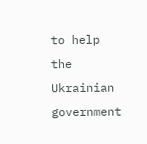to help the Ukrainian government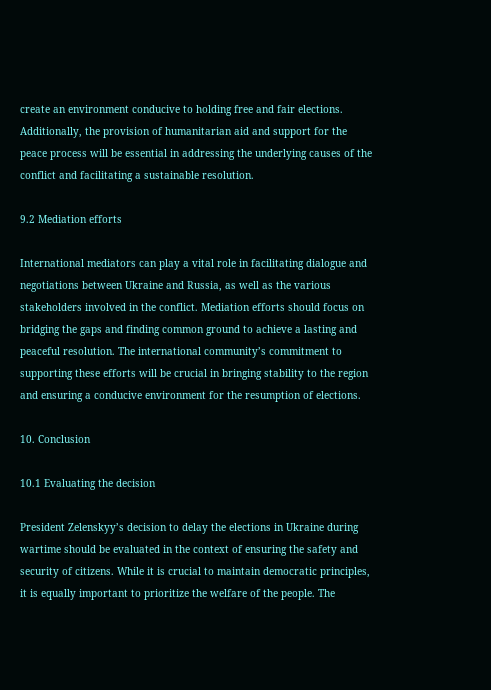create an environment conducive to holding free and fair elections. Additionally, the provision of humanitarian aid and support for the peace process will be essential in addressing the underlying causes of the conflict and facilitating a sustainable resolution.

9.2 Mediation efforts

International mediators can play a vital role in facilitating dialogue and negotiations between Ukraine and Russia, as well as the various stakeholders involved in the conflict. Mediation efforts should focus on bridging the gaps and finding common ground to achieve a lasting and peaceful resolution. The international community’s commitment to supporting these efforts will be crucial in bringing stability to the region and ensuring a conducive environment for the resumption of elections.

10. Conclusion

10.1 Evaluating the decision

President Zelenskyy’s decision to delay the elections in Ukraine during wartime should be evaluated in the context of ensuring the safety and security of citizens. While it is crucial to maintain democratic principles, it is equally important to prioritize the welfare of the people. The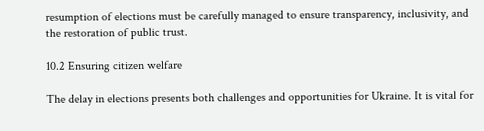resumption of elections must be carefully managed to ensure transparency, inclusivity, and the restoration of public trust.

10.2 Ensuring citizen welfare

The delay in elections presents both challenges and opportunities for Ukraine. It is vital for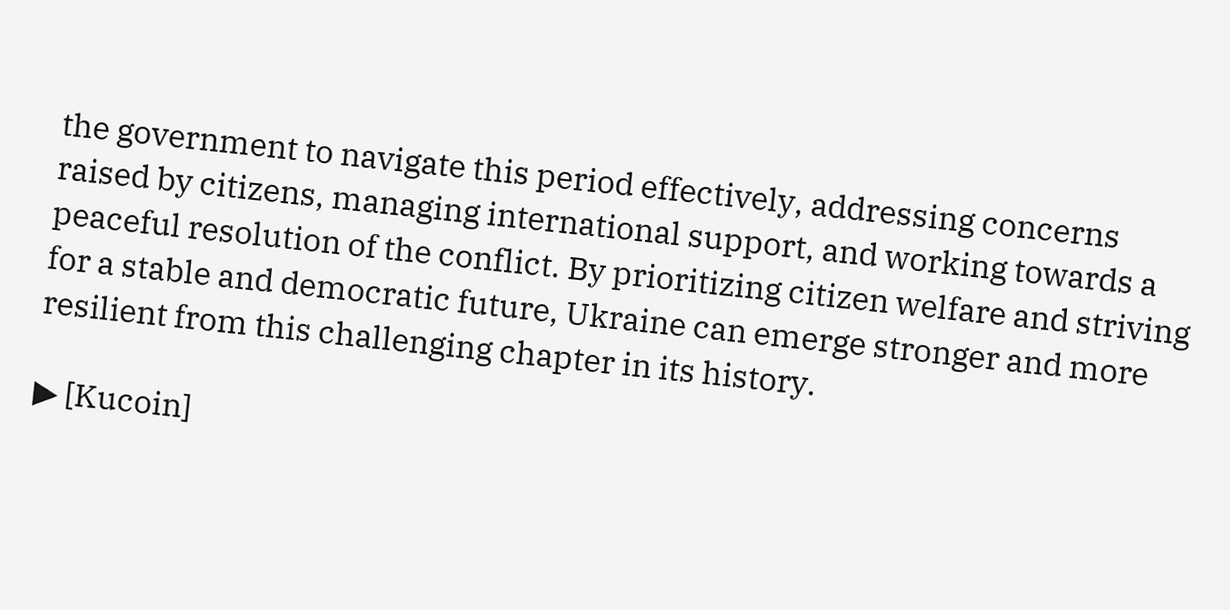the government to navigate this period effectively, addressing concerns raised by citizens, managing international support, and working towards a peaceful resolution of the conflict. By prioritizing citizen welfare and striving for a stable and democratic future, Ukraine can emerge stronger and more resilient from this challenging chapter in its history.

▶ [Kucoin]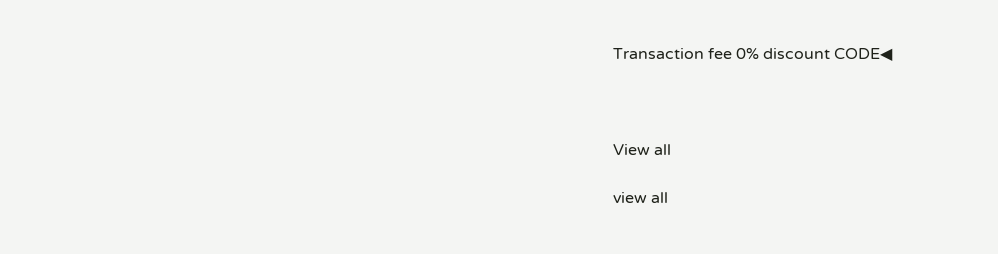Transaction fee 0% discount CODE◀



View all

view all